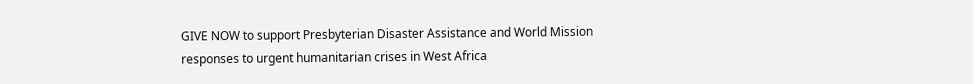GIVE NOW to support Presbyterian Disaster Assistance and World Mission responses to urgent humanitarian crises in West Africa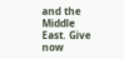and the Middle East. Give now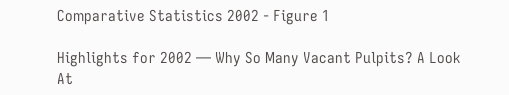Comparative Statistics 2002 - Figure 1

Highlights for 2002 — Why So Many Vacant Pulpits? A Look At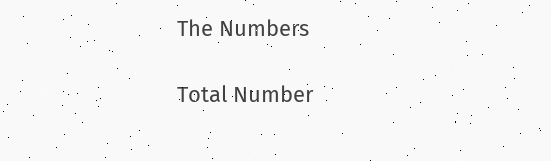The Numbers

Total Number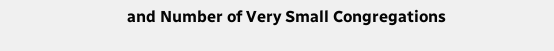and Number of Very Small Congregations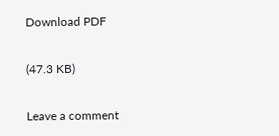Download PDF

(47.3 KB)

Leave a comment